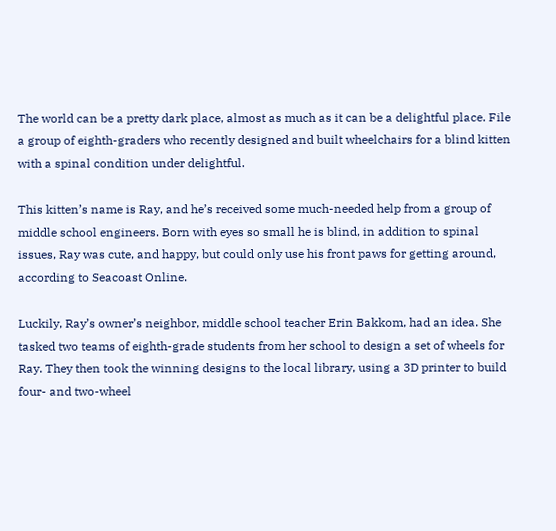The world can be a pretty dark place, almost as much as it can be a delightful place. File a group of eighth-graders who recently designed and built wheelchairs for a blind kitten with a spinal condition under delightful.

This kitten’s name is Ray, and he’s received some much-needed help from a group of middle school engineers. Born with eyes so small he is blind, in addition to spinal issues, Ray was cute, and happy, but could only use his front paws for getting around, according to Seacoast Online.

Luckily, Ray’s owner’s neighbor, middle school teacher Erin Bakkom, had an idea. She tasked two teams of eighth-grade students from her school to design a set of wheels for Ray. They then took the winning designs to the local library, using a 3D printer to build four- and two-wheel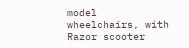model wheelchairs, with Razor scooter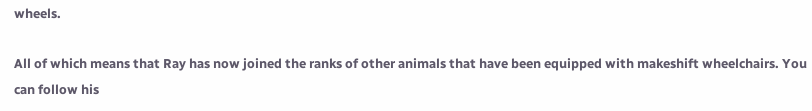wheels.

All of which means that Ray has now joined the ranks of other animals that have been equipped with makeshift wheelchairs. You can follow his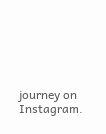journey on Instagram.